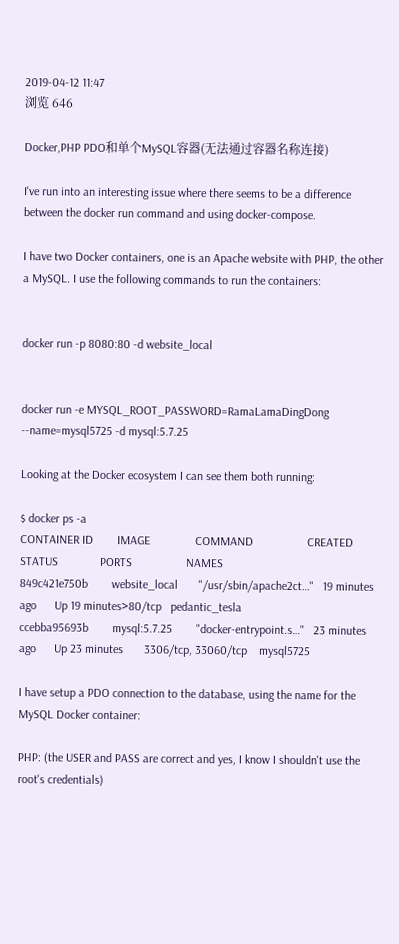2019-04-12 11:47
浏览 646

Docker,PHP PDO和单个MySQL容器(无法通过容器名称连接)

I've run into an interesting issue where there seems to be a difference between the docker run command and using docker-compose.

I have two Docker containers, one is an Apache website with PHP, the other a MySQL. I use the following commands to run the containers:


docker run -p 8080:80 -d website_local


docker run -e MYSQL_ROOT_PASSWORD=RamaLamaDingDong --name=mysql5725 -d mysql:5.7.25

Looking at the Docker ecosystem I can see them both running:

$ docker ps -a
CONTAINER ID        IMAGE               COMMAND                  CREATED             STATUS              PORTS                  NAMES
849c421e750b        website_local       "/usr/sbin/apache2ct…"   19 minutes ago      Up 19 minutes>80/tcp   pedantic_tesla
ccebba95693b        mysql:5.7.25        "docker-entrypoint.s…"   23 minutes ago      Up 23 minutes       3306/tcp, 33060/tcp    mysql5725

I have setup a PDO connection to the database, using the name for the MySQL Docker container:

PHP: (the USER and PASS are correct and yes, I know I shouldn't use the root's credentials)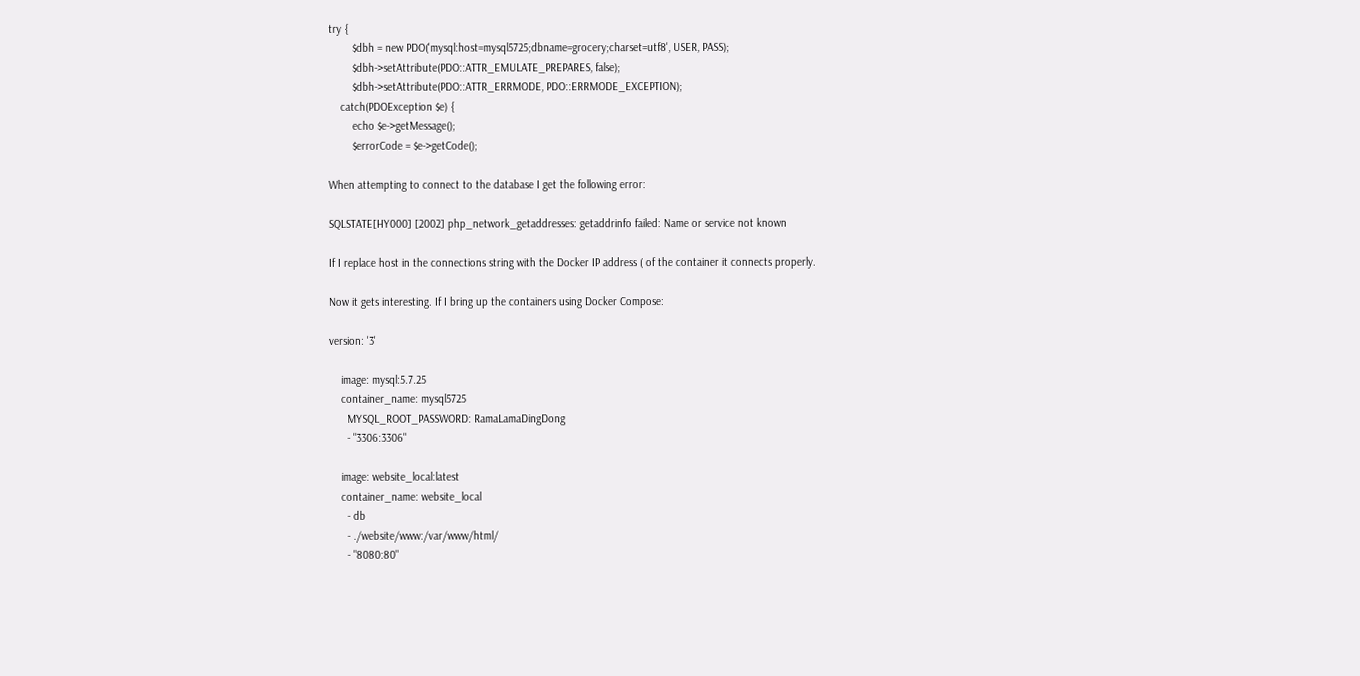try {
        $dbh = new PDO('mysql:host=mysql5725;dbname=grocery;charset=utf8', USER, PASS);
        $dbh->setAttribute(PDO::ATTR_EMULATE_PREPARES, false);
        $dbh->setAttribute(PDO::ATTR_ERRMODE, PDO::ERRMODE_EXCEPTION);
    catch(PDOException $e) {
        echo $e->getMessage();
        $errorCode = $e->getCode();

When attempting to connect to the database I get the following error:

SQLSTATE[HY000] [2002] php_network_getaddresses: getaddrinfo failed: Name or service not known

If I replace host in the connections string with the Docker IP address ( of the container it connects properly.

Now it gets interesting. If I bring up the containers using Docker Compose:

version: '3'

    image: mysql:5.7.25
    container_name: mysql5725
      MYSQL_ROOT_PASSWORD: RamaLamaDingDong
      - "3306:3306"

    image: website_local:latest
    container_name: website_local
      - db
      - ./website/www:/var/www/html/
      - "8080:80"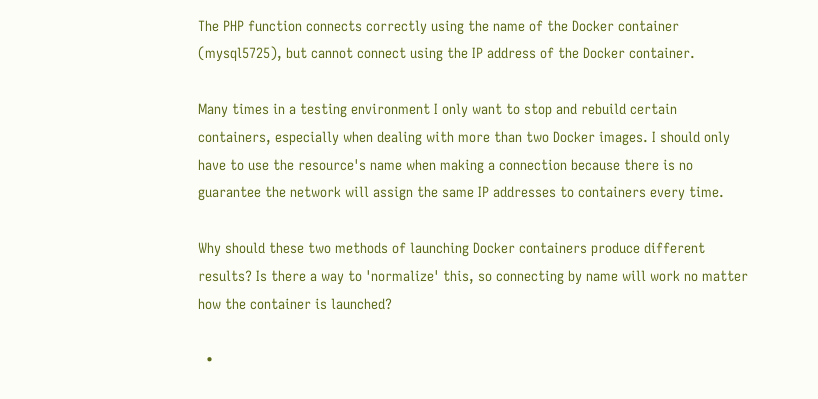The PHP function connects correctly using the name of the Docker container (mysql5725), but cannot connect using the IP address of the Docker container.

Many times in a testing environment I only want to stop and rebuild certain containers, especially when dealing with more than two Docker images. I should only have to use the resource's name when making a connection because there is no guarantee the network will assign the same IP addresses to containers every time.

Why should these two methods of launching Docker containers produce different results? Is there a way to 'normalize' this, so connecting by name will work no matter how the container is launched?

  •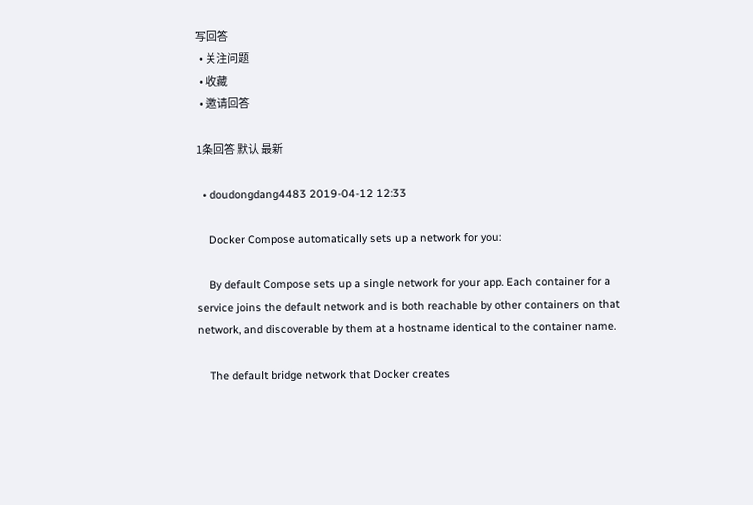写回答
  • 关注问题
  • 收藏
  • 邀请回答

1条回答 默认 最新

  • doudongdang4483 2019-04-12 12:33

    Docker Compose automatically sets up a network for you:

    By default Compose sets up a single network for your app. Each container for a service joins the default network and is both reachable by other containers on that network, and discoverable by them at a hostname identical to the container name.

    The default bridge network that Docker creates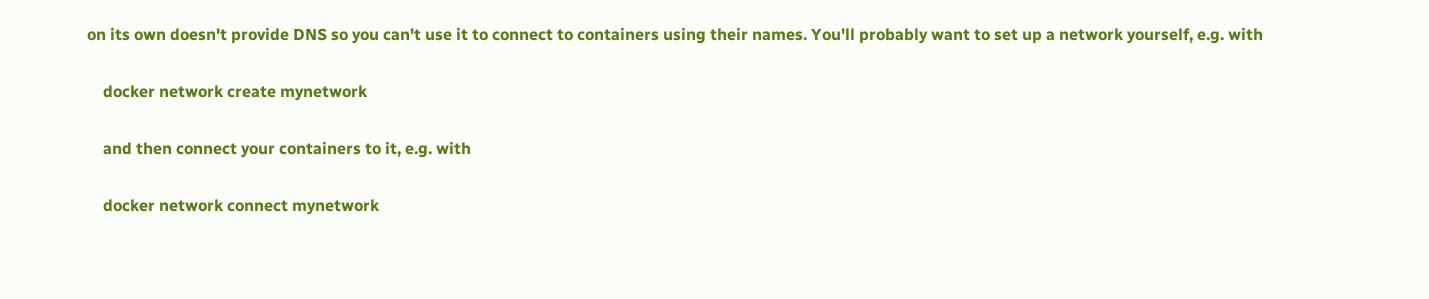on its own doesn't provide DNS so you can't use it to connect to containers using their names. You'll probably want to set up a network yourself, e.g. with

    docker network create mynetwork

    and then connect your containers to it, e.g. with

    docker network connect mynetwork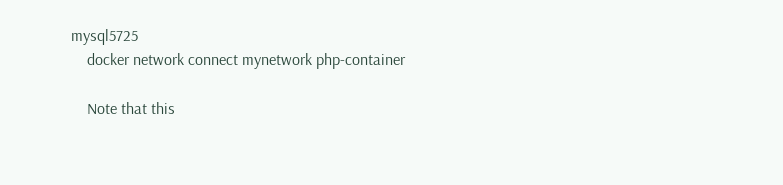mysql5725
    docker network connect mynetwork php-container

    Note that this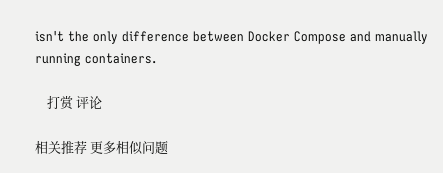isn't the only difference between Docker Compose and manually running containers.

    打赏 评论

相关推荐 更多相似问题